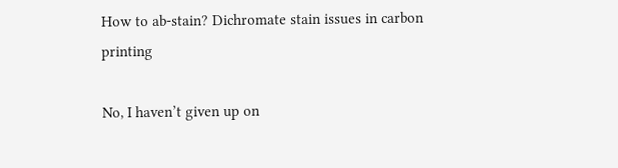How to ab-stain? Dichromate stain issues in carbon printing

No, I haven’t given up on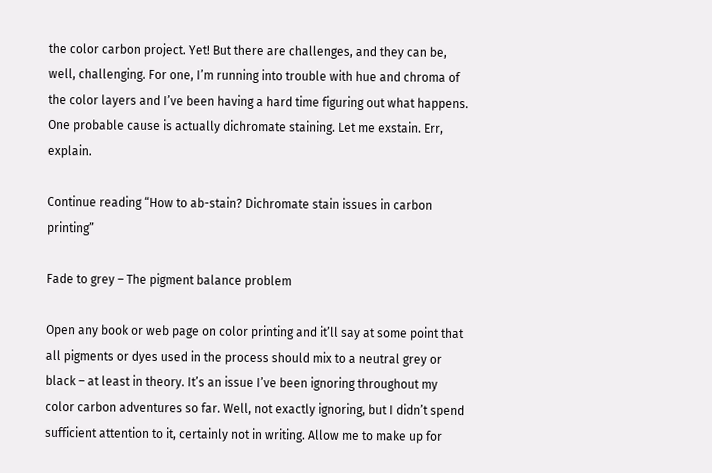the color carbon project. Yet! But there are challenges, and they can be, well, challenging. For one, I’m running into trouble with hue and chroma of the color layers and I’ve been having a hard time figuring out what happens. One probable cause is actually dichromate staining. Let me exstain. Err, explain.

Continue reading “How to ab-stain? Dichromate stain issues in carbon printing”

Fade to grey – The pigment balance problem

Open any book or web page on color printing and it’ll say at some point that all pigments or dyes used in the process should mix to a neutral grey or black – at least in theory. It’s an issue I’ve been ignoring throughout my color carbon adventures so far. Well, not exactly ignoring, but I didn’t spend sufficient attention to it, certainly not in writing. Allow me to make up for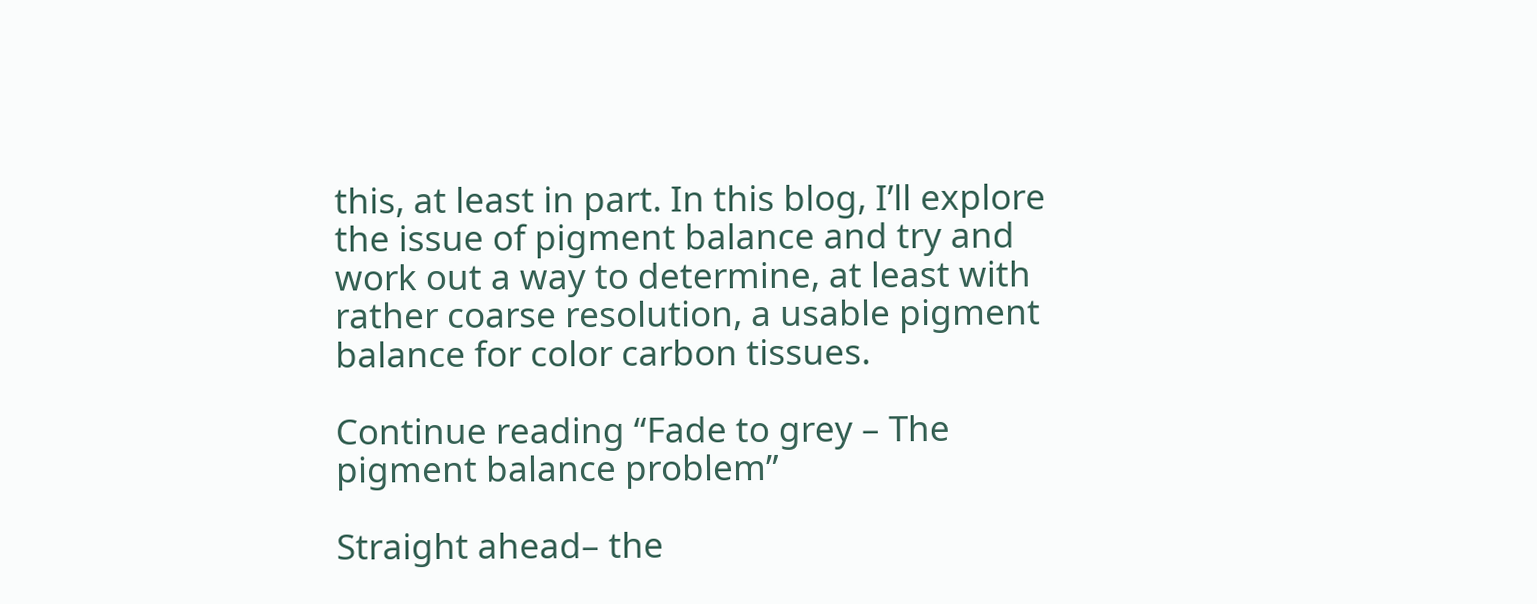this, at least in part. In this blog, I’ll explore the issue of pigment balance and try and work out a way to determine, at least with rather coarse resolution, a usable pigment balance for color carbon tissues.

Continue reading “Fade to grey – The pigment balance problem”

Straight ahead– the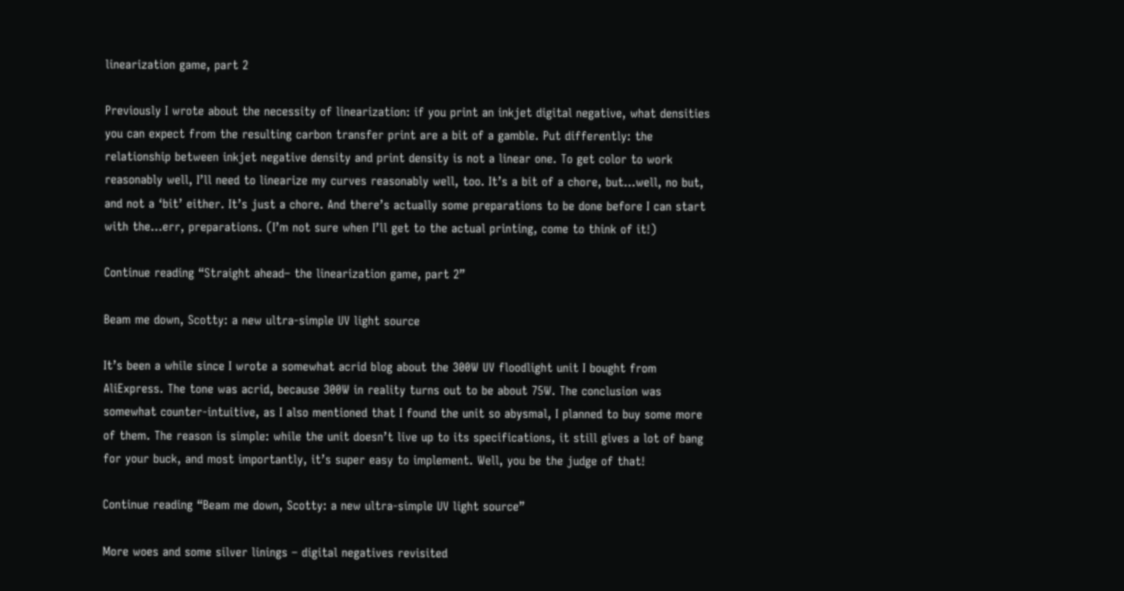linearization game, part 2

Previously I wrote about the necessity of linearization: if you print an inkjet digital negative, what densities you can expect from the resulting carbon transfer print are a bit of a gamble. Put differently: the relationship between inkjet negative density and print density is not a linear one. To get color to work reasonably well, I’ll need to linearize my curves reasonably well, too. It’s a bit of a chore, but…well, no but, and not a ‘bit’ either. It’s just a chore. And there’s actually some preparations to be done before I can start with the…err, preparations. (I’m not sure when I’ll get to the actual printing, come to think of it!)

Continue reading “Straight ahead– the linearization game, part 2”

Beam me down, Scotty: a new ultra-simple UV light source

It’s been a while since I wrote a somewhat acrid blog about the 300W UV floodlight unit I bought from AliExpress. The tone was acrid, because 300W in reality turns out to be about 75W. The conclusion was somewhat counter-intuitive, as I also mentioned that I found the unit so abysmal, I planned to buy some more of them. The reason is simple: while the unit doesn’t live up to its specifications, it still gives a lot of bang for your buck, and most importantly, it’s super easy to implement. Well, you be the judge of that!

Continue reading “Beam me down, Scotty: a new ultra-simple UV light source”

More woes and some silver linings – digital negatives revisited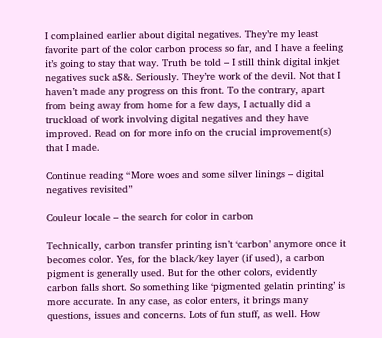I complained earlier about digital negatives. They’re my least favorite part of the color carbon process so far, and I have a feeling it’s going to stay that way. Truth be told – I still think digital inkjet negatives suck a$&. Seriously. They’re work of the devil. Not that I haven’t made any progress on this front. To the contrary, apart from being away from home for a few days, I actually did a truckload of work involving digital negatives and they have improved. Read on for more info on the crucial improvement(s) that I made.

Continue reading “More woes and some silver linings – digital negatives revisited”

Couleur locale – the search for color in carbon

Technically, carbon transfer printing isn’t ‘carbon’ anymore once it becomes color. Yes, for the black/key layer (if used), a carbon pigment is generally used. But for the other colors, evidently carbon falls short. So something like ‘pigmented gelatin printing’ is more accurate. In any case, as color enters, it brings many questions, issues and concerns. Lots of fun stuff, as well. How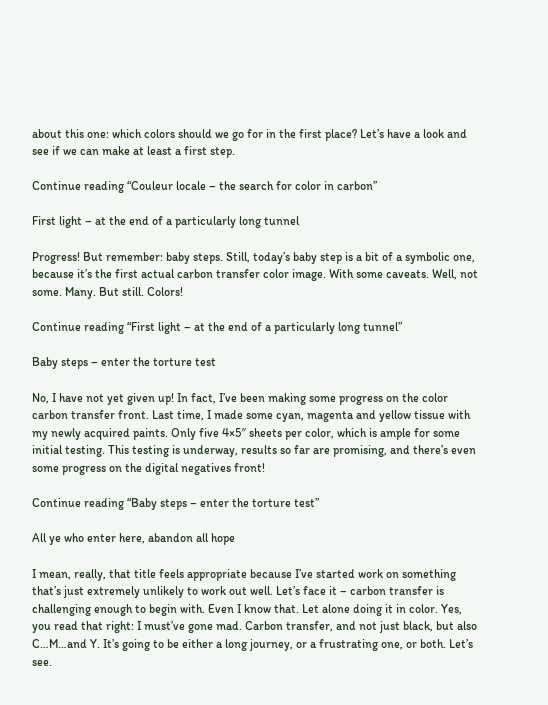about this one: which colors should we go for in the first place? Let’s have a look and see if we can make at least a first step.

Continue reading “Couleur locale – the search for color in carbon”

First light – at the end of a particularly long tunnel

Progress! But remember: baby steps. Still, today’s baby step is a bit of a symbolic one, because it’s the first actual carbon transfer color image. With some caveats. Well, not some. Many. But still. Colors!

Continue reading “First light – at the end of a particularly long tunnel”

Baby steps – enter the torture test

No, I have not yet given up! In fact, I’ve been making some progress on the color carbon transfer front. Last time, I made some cyan, magenta and yellow tissue with my newly acquired paints. Only five 4×5″ sheets per color, which is ample for some initial testing. This testing is underway, results so far are promising, and there’s even some progress on the digital negatives front!

Continue reading “Baby steps – enter the torture test”

All ye who enter here, abandon all hope

I mean, really, that title feels appropriate because I’ve started work on something that’s just extremely unlikely to work out well. Let’s face it – carbon transfer is challenging enough to begin with. Even I know that. Let alone doing it in color. Yes, you read that right: I must’ve gone mad. Carbon transfer, and not just black, but also C…M…and Y. It’s going to be either a long journey, or a frustrating one, or both. Let’s see.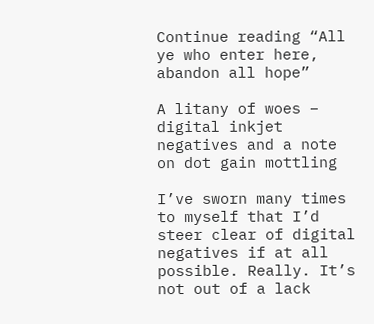Continue reading “All ye who enter here, abandon all hope”

A litany of woes – digital inkjet negatives and a note on dot gain mottling

I’ve sworn many times to myself that I’d steer clear of digital negatives if at all possible. Really. It’s not out of a lack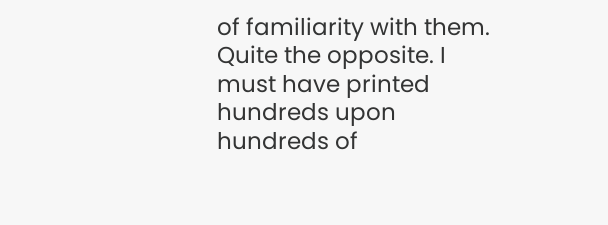of familiarity with them. Quite the opposite. I must have printed hundreds upon hundreds of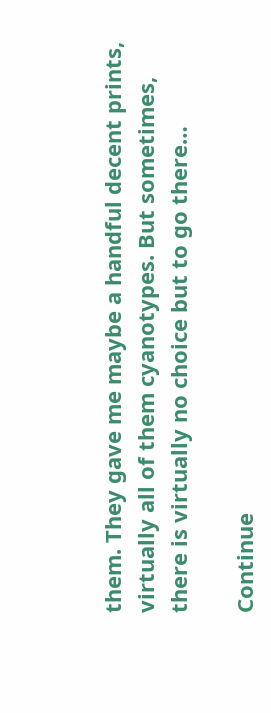them. They gave me maybe a handful decent prints, virtually all of them cyanotypes. But sometimes, there is virtually no choice but to go there…

Continue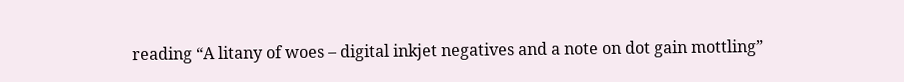reading “A litany of woes – digital inkjet negatives and a note on dot gain mottling”